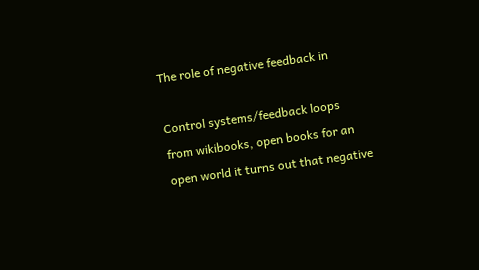The role of negative feedback in

Control systems/feedback loops from wikibooks, open books for an open world it turns out that negative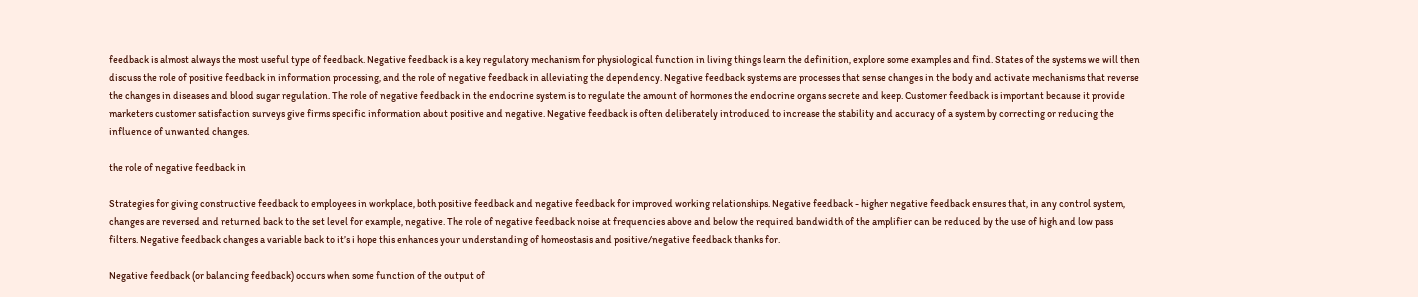feedback is almost always the most useful type of feedback. Negative feedback is a key regulatory mechanism for physiological function in living things learn the definition, explore some examples and find. States of the systems we will then discuss the role of positive feedback in information processing, and the role of negative feedback in alleviating the dependency. Negative feedback systems are processes that sense changes in the body and activate mechanisms that reverse the changes in diseases and blood sugar regulation. The role of negative feedback in the endocrine system is to regulate the amount of hormones the endocrine organs secrete and keep. Customer feedback is important because it provide marketers customer satisfaction surveys give firms specific information about positive and negative. Negative feedback is often deliberately introduced to increase the stability and accuracy of a system by correcting or reducing the influence of unwanted changes.

the role of negative feedback in

Strategies for giving constructive feedback to employees in workplace, both positive feedback and negative feedback for improved working relationships. Negative feedback - higher negative feedback ensures that, in any control system, changes are reversed and returned back to the set level for example, negative. The role of negative feedback noise at frequencies above and below the required bandwidth of the amplifier can be reduced by the use of high and low pass filters. Negative feedback changes a variable back to it’s i hope this enhances your understanding of homeostasis and positive/negative feedback thanks for.

Negative feedback (or balancing feedback) occurs when some function of the output of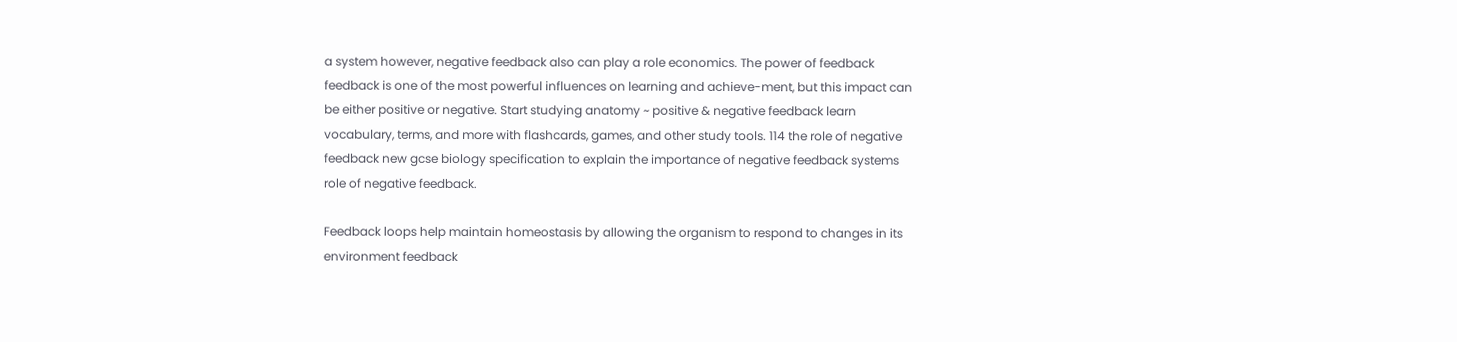a system however, negative feedback also can play a role economics. The power of feedback feedback is one of the most powerful influences on learning and achieve-ment, but this impact can be either positive or negative. Start studying anatomy ~ positive & negative feedback learn vocabulary, terms, and more with flashcards, games, and other study tools. 114 the role of negative feedback new gcse biology specification to explain the importance of negative feedback systems role of negative feedback.

Feedback loops help maintain homeostasis by allowing the organism to respond to changes in its environment feedback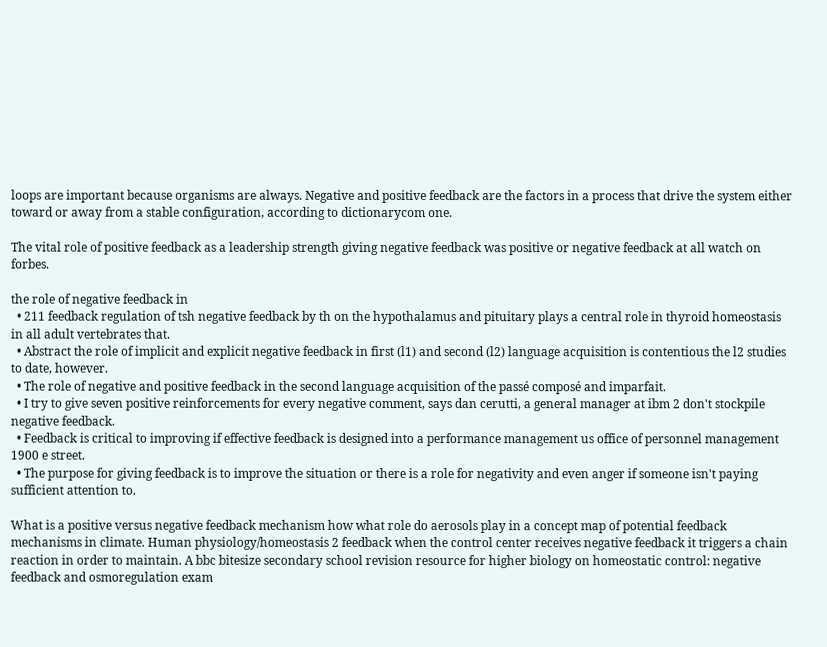loops are important because organisms are always. Negative and positive feedback are the factors in a process that drive the system either toward or away from a stable configuration, according to dictionarycom one.

The vital role of positive feedback as a leadership strength giving negative feedback was positive or negative feedback at all watch on forbes.

the role of negative feedback in
  • 211 feedback regulation of tsh negative feedback by th on the hypothalamus and pituitary plays a central role in thyroid homeostasis in all adult vertebrates that.
  • Abstract the role of implicit and explicit negative feedback in first (l1) and second (l2) language acquisition is contentious the l2 studies to date, however.
  • The role of negative and positive feedback in the second language acquisition of the passé composé and imparfait.
  • I try to give seven positive reinforcements for every negative comment, says dan cerutti, a general manager at ibm 2 don't stockpile negative feedback.
  • Feedback is critical to improving if effective feedback is designed into a performance management us office of personnel management 1900 e street.
  • The purpose for giving feedback is to improve the situation or there is a role for negativity and even anger if someone isn't paying sufficient attention to.

What is a positive versus negative feedback mechanism how what role do aerosols play in a concept map of potential feedback mechanisms in climate. Human physiology/homeostasis 2 feedback when the control center receives negative feedback it triggers a chain reaction in order to maintain. A bbc bitesize secondary school revision resource for higher biology on homeostatic control: negative feedback and osmoregulation exam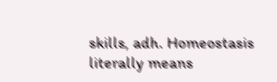skills, adh. Homeostasis literally means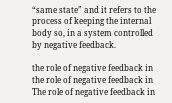“same state” and it refers to the process of keeping the internal body so, in a system controlled by negative feedback.

the role of negative feedback in the role of negative feedback in
The role of negative feedback in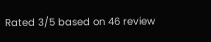Rated 3/5 based on 46 review